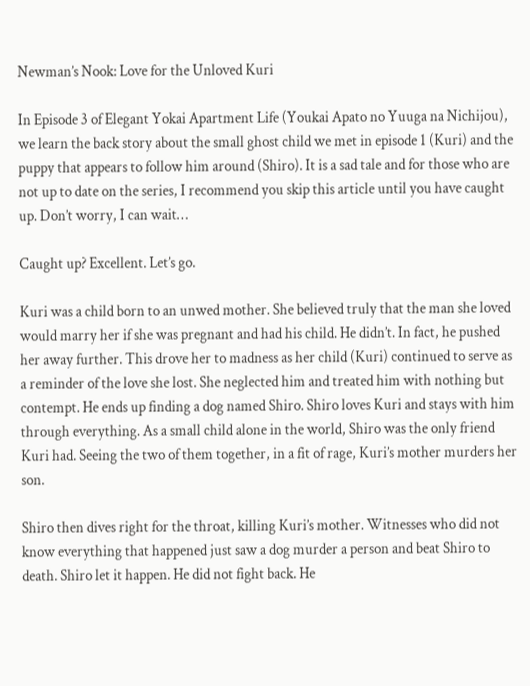Newman’s Nook: Love for the Unloved Kuri

In Episode 3 of Elegant Yokai Apartment Life (Youkai Apato no Yuuga na Nichijou), we learn the back story about the small ghost child we met in episode 1 (Kuri) and the puppy that appears to follow him around (Shiro). It is a sad tale and for those who are not up to date on the series, I recommend you skip this article until you have caught up. Don’t worry, I can wait…

Caught up? Excellent. Let’s go.

Kuri was a child born to an unwed mother. She believed truly that the man she loved would marry her if she was pregnant and had his child. He didn’t. In fact, he pushed her away further. This drove her to madness as her child (Kuri) continued to serve as a reminder of the love she lost. She neglected him and treated him with nothing but contempt. He ends up finding a dog named Shiro. Shiro loves Kuri and stays with him through everything. As a small child alone in the world, Shiro was the only friend Kuri had. Seeing the two of them together, in a fit of rage, Kuri’s mother murders her son.

Shiro then dives right for the throat, killing Kuri’s mother. Witnesses who did not know everything that happened just saw a dog murder a person and beat Shiro to death. Shiro let it happen. He did not fight back. He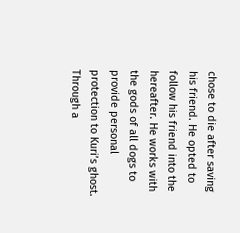chose to die after saving his friend. He opted to follow his friend into the hereafter. He works with the gods of all dogs to provide personal protection to Kuri’s ghost. Through a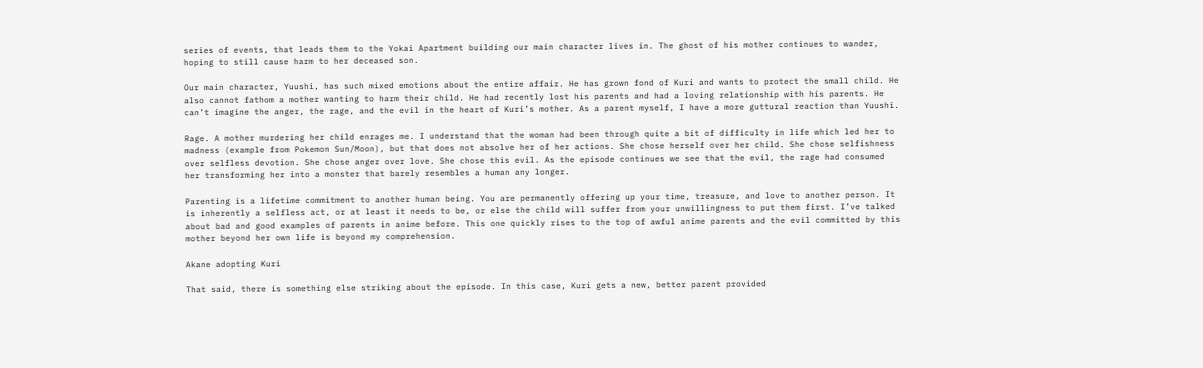series of events, that leads them to the Yokai Apartment building our main character lives in. The ghost of his mother continues to wander, hoping to still cause harm to her deceased son.

Our main character, Yuushi, has such mixed emotions about the entire affair. He has grown fond of Kuri and wants to protect the small child. He also cannot fathom a mother wanting to harm their child. He had recently lost his parents and had a loving relationship with his parents. He can’t imagine the anger, the rage, and the evil in the heart of Kuri’s mother. As a parent myself, I have a more guttural reaction than Yuushi.

Rage. A mother murdering her child enrages me. I understand that the woman had been through quite a bit of difficulty in life which led her to madness (example from Pokemon Sun/Moon), but that does not absolve her of her actions. She chose herself over her child. She chose selfishness over selfless devotion. She chose anger over love. She chose this evil. As the episode continues we see that the evil, the rage had consumed her transforming her into a monster that barely resembles a human any longer.

Parenting is a lifetime commitment to another human being. You are permanently offering up your time, treasure, and love to another person. It is inherently a selfless act, or at least it needs to be, or else the child will suffer from your unwillingness to put them first. I’ve talked about bad and good examples of parents in anime before. This one quickly rises to the top of awful anime parents and the evil committed by this mother beyond her own life is beyond my comprehension.

Akane adopting Kuri

That said, there is something else striking about the episode. In this case, Kuri gets a new, better parent provided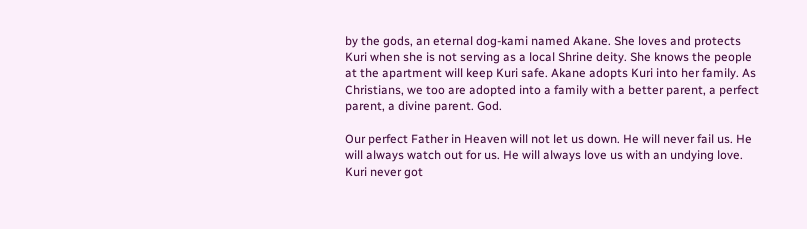by the gods, an eternal dog-kami named Akane. She loves and protects Kuri when she is not serving as a local Shrine deity. She knows the people at the apartment will keep Kuri safe. Akane adopts Kuri into her family. As Christians, we too are adopted into a family with a better parent, a perfect parent, a divine parent. God.

Our perfect Father in Heaven will not let us down. He will never fail us. He will always watch out for us. He will always love us with an undying love. Kuri never got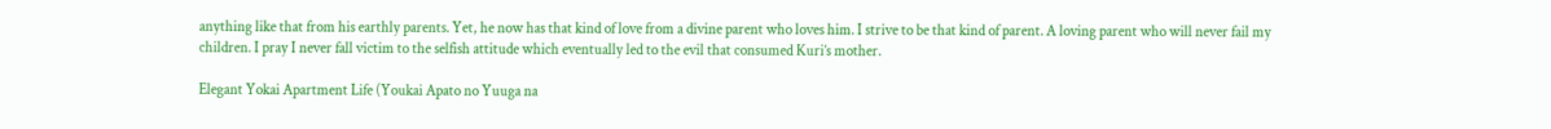anything like that from his earthly parents. Yet, he now has that kind of love from a divine parent who loves him. I strive to be that kind of parent. A loving parent who will never fail my children. I pray I never fall victim to the selfish attitude which eventually led to the evil that consumed Kuri’s mother.

Elegant Yokai Apartment Life (Youkai Apato no Yuuga na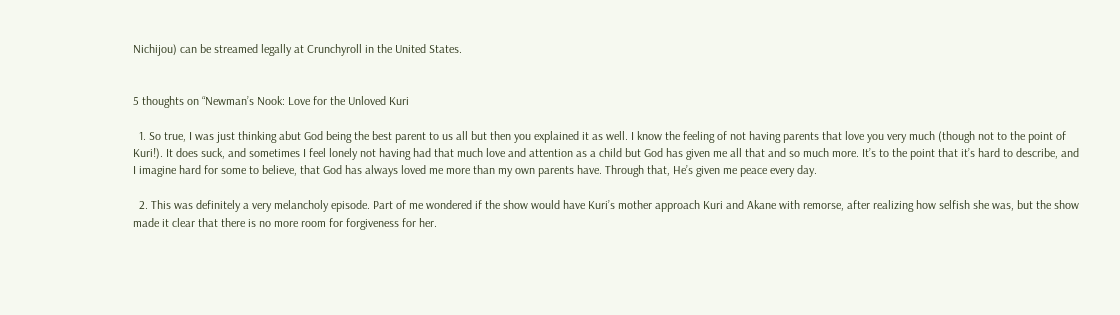Nichijou) can be streamed legally at Crunchyroll in the United States.


5 thoughts on “Newman’s Nook: Love for the Unloved Kuri

  1. So true, I was just thinking abut God being the best parent to us all but then you explained it as well. I know the feeling of not having parents that love you very much (though not to the point of Kuri!). It does suck, and sometimes I feel lonely not having had that much love and attention as a child but God has given me all that and so much more. It’s to the point that it’s hard to describe, and I imagine hard for some to believe, that God has always loved me more than my own parents have. Through that, He’s given me peace every day.

  2. This was definitely a very melancholy episode. Part of me wondered if the show would have Kuri’s mother approach Kuri and Akane with remorse, after realizing how selfish she was, but the show made it clear that there is no more room for forgiveness for her.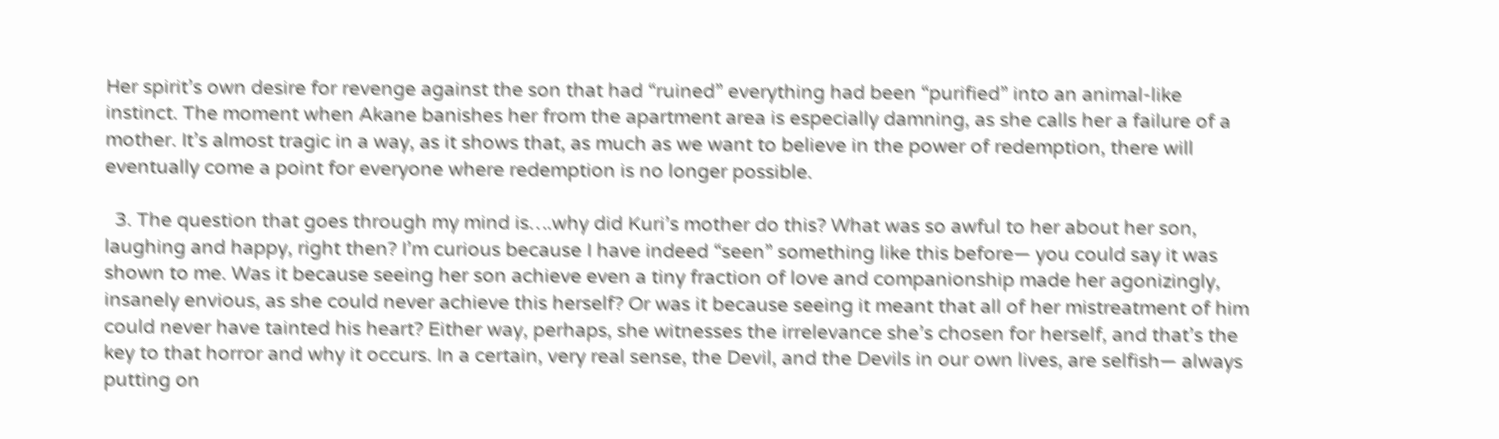Her spirit’s own desire for revenge against the son that had “ruined” everything had been “purified” into an animal-like instinct. The moment when Akane banishes her from the apartment area is especially damning, as she calls her a failure of a mother. It’s almost tragic in a way, as it shows that, as much as we want to believe in the power of redemption, there will eventually come a point for everyone where redemption is no longer possible.

  3. The question that goes through my mind is….why did Kuri’s mother do this? What was so awful to her about her son, laughing and happy, right then? I’m curious because I have indeed “seen” something like this before— you could say it was shown to me. Was it because seeing her son achieve even a tiny fraction of love and companionship made her agonizingly, insanely envious, as she could never achieve this herself? Or was it because seeing it meant that all of her mistreatment of him could never have tainted his heart? Either way, perhaps, she witnesses the irrelevance she’s chosen for herself, and that’s the key to that horror and why it occurs. In a certain, very real sense, the Devil, and the Devils in our own lives, are selfish— always putting on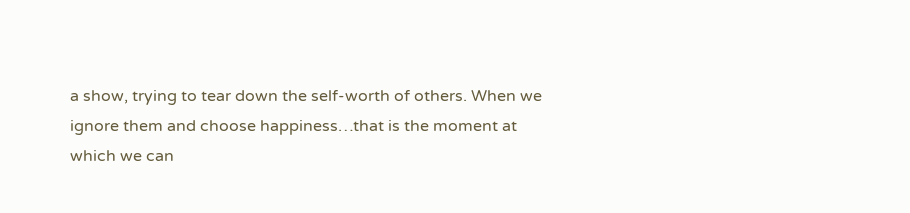a show, trying to tear down the self-worth of others. When we ignore them and choose happiness…that is the moment at which we can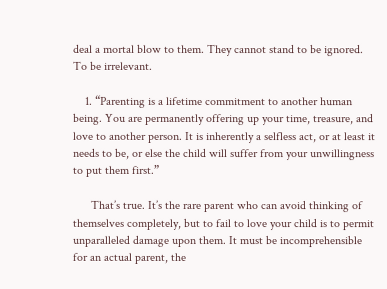deal a mortal blow to them. They cannot stand to be ignored. To be irrelevant.

    1. “Parenting is a lifetime commitment to another human being. You are permanently offering up your time, treasure, and love to another person. It is inherently a selfless act, or at least it needs to be, or else the child will suffer from your unwillingness to put them first.”

      That’s true. It’s the rare parent who can avoid thinking of themselves completely, but to fail to love your child is to permit unparalleled damage upon them. It must be incomprehensible for an actual parent, the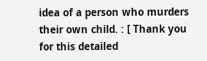idea of a person who murders their own child. : [ Thank you for this detailed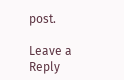post.

Leave a Reply